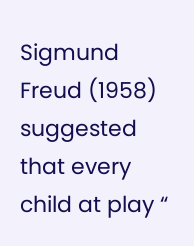Sigmund Freud (1958) suggested that every child at play “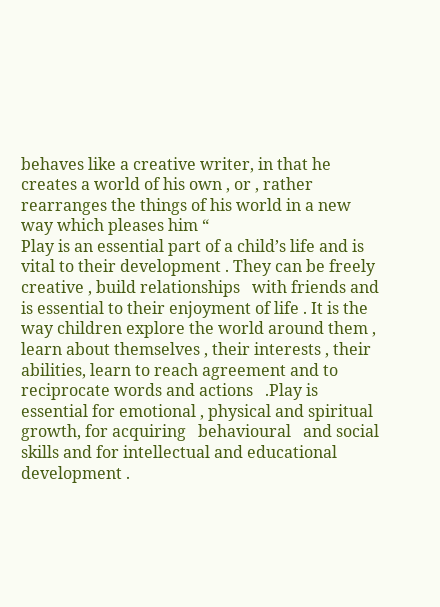behaves like a creative writer, in that he creates a world of his own , or , rather rearranges the things of his world in a new way which pleases him “
Play is an essential part of a child’s life and is vital to their development . They can be freely creative , build relationships   with friends and is essential to their enjoyment of life . It is the way children explore the world around them , learn about themselves , their interests , their abilities, learn to reach agreement and to reciprocate words and actions   .Play is essential for emotional , physical and spiritual growth, for acquiring   behavioural   and social skills and for intellectual and educational development .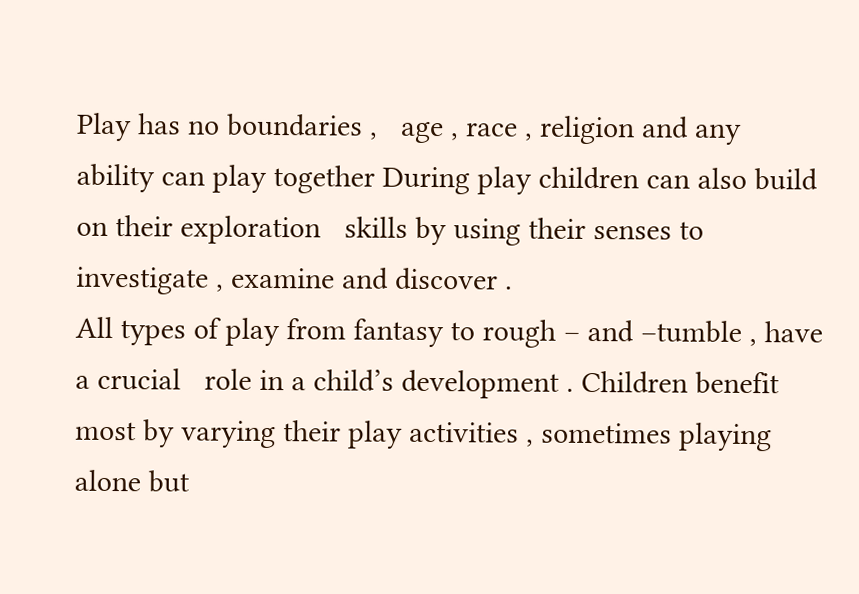Play has no boundaries ,   age , race , religion and any   ability can play together During play children can also build on their exploration   skills by using their senses to investigate , examine and discover .
All types of play from fantasy to rough – and –tumble , have a crucial   role in a child’s development . Children benefit most by varying their play activities , sometimes playing alone but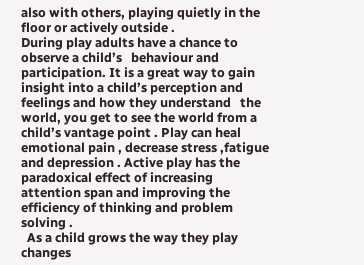also with others, playing quietly in the floor or actively outside .
During play adults have a chance to observe a child’s   behaviour and participation. It is a great way to gain insight into a child’s perception and feelings and how they understand   the world, you get to see the world from a child’s vantage point . Play can heal emotional pain , decrease stress ,fatigue and depression . Active play has the paradoxical effect of increasing attention span and improving the efficiency of thinking and problem solving .
  As a child grows the way they play changes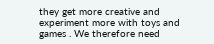they get more creative and experiment more with toys and games . We therefore need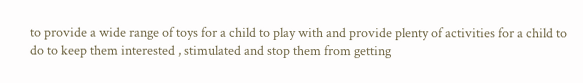to provide a wide range of toys for a child to play with and provide plenty of activities for a child to do to keep them interested , stimulated and stop them from getting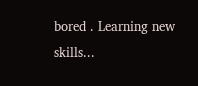bored . Learning new skills...